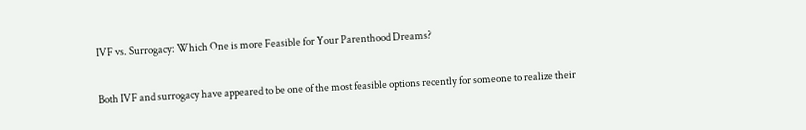IVF vs. Surrogacy: Which One is more Feasible for Your Parenthood Dreams?

Both IVF and surrogacy have appeared to be one of the most feasible options recently for someone to realize their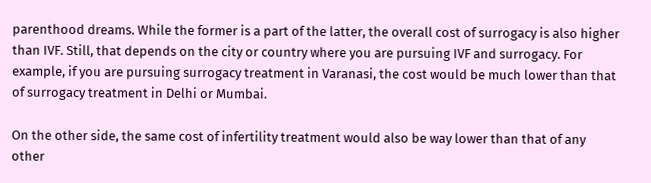parenthood dreams. While the former is a part of the latter, the overall cost of surrogacy is also higher than IVF. Still, that depends on the city or country where you are pursuing IVF and surrogacy. For example, if you are pursuing surrogacy treatment in Varanasi, the cost would be much lower than that of surrogacy treatment in Delhi or Mumbai.

On the other side, the same cost of infertility treatment would also be way lower than that of any other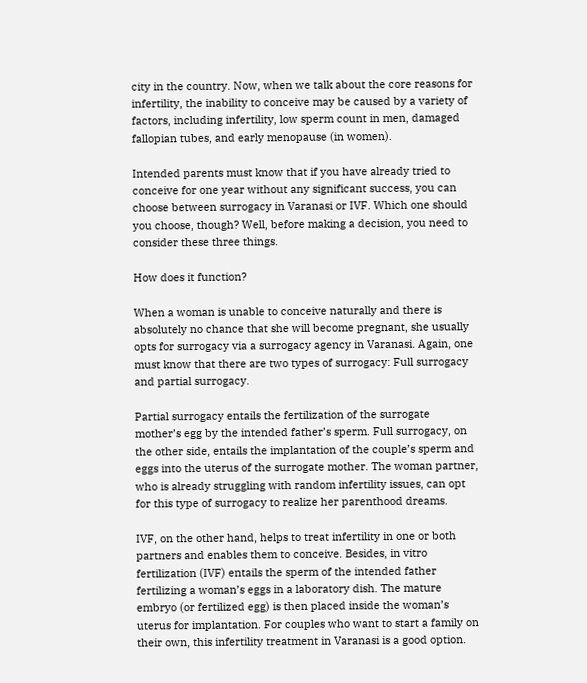city in the country. Now, when we talk about the core reasons for infertility, the inability to conceive may be caused by a variety of factors, including infertility, low sperm count in men, damaged fallopian tubes, and early menopause (in women).

Intended parents must know that if you have already tried to conceive for one year without any significant success, you can choose between surrogacy in Varanasi or IVF. Which one should you choose, though? Well, before making a decision, you need to consider these three things.

How does it function?

When a woman is unable to conceive naturally and there is absolutely no chance that she will become pregnant, she usually opts for surrogacy via a surrogacy agency in Varanasi. Again, one must know that there are two types of surrogacy: Full surrogacy and partial surrogacy.

Partial surrogacy entails the fertilization of the surrogate mother’s egg by the intended father’s sperm. Full surrogacy, on the other side, entails the implantation of the couple’s sperm and eggs into the uterus of the surrogate mother. The woman partner, who is already struggling with random infertility issues, can opt for this type of surrogacy to realize her parenthood dreams.

IVF, on the other hand, helps to treat infertility in one or both partners and enables them to conceive. Besides, in vitro fertilization (IVF) entails the sperm of the intended father fertilizing a woman’s eggs in a laboratory dish. The mature embryo (or fertilized egg) is then placed inside the woman’s uterus for implantation. For couples who want to start a family on their own, this infertility treatment in Varanasi is a good option.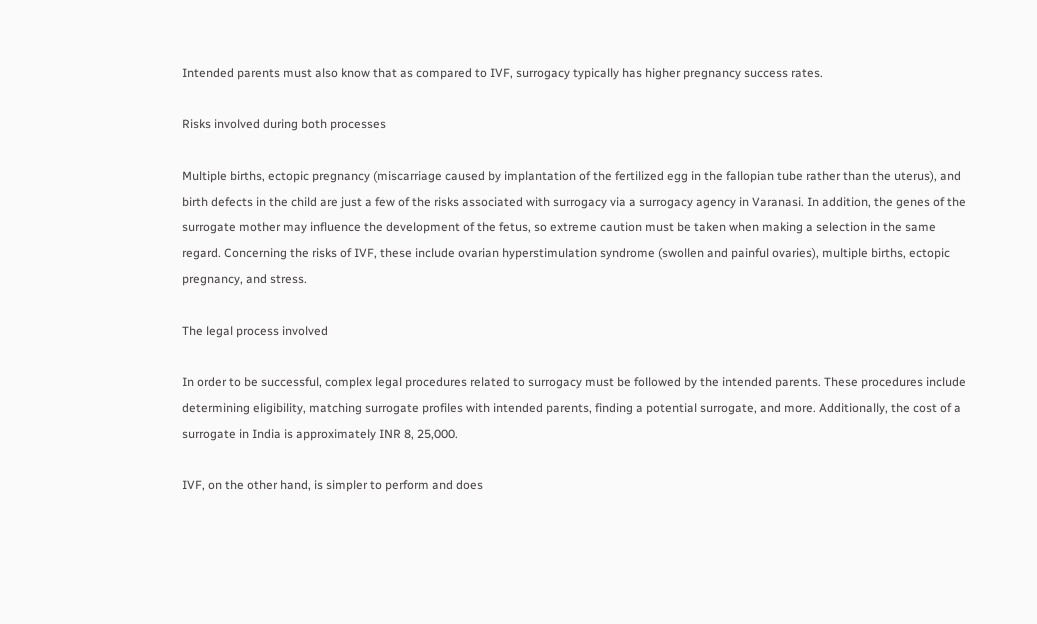Intended parents must also know that as compared to IVF, surrogacy typically has higher pregnancy success rates.

Risks involved during both processes

Multiple births, ectopic pregnancy (miscarriage caused by implantation of the fertilized egg in the fallopian tube rather than the uterus), and birth defects in the child are just a few of the risks associated with surrogacy via a surrogacy agency in Varanasi. In addition, the genes of the surrogate mother may influence the development of the fetus, so extreme caution must be taken when making a selection in the same regard. Concerning the risks of IVF, these include ovarian hyperstimulation syndrome (swollen and painful ovaries), multiple births, ectopic pregnancy, and stress.

The legal process involved

In order to be successful, complex legal procedures related to surrogacy must be followed by the intended parents. These procedures include determining eligibility, matching surrogate profiles with intended parents, finding a potential surrogate, and more. Additionally, the cost of a surrogate in India is approximately INR 8, 25,000.

IVF, on the other hand, is simpler to perform and does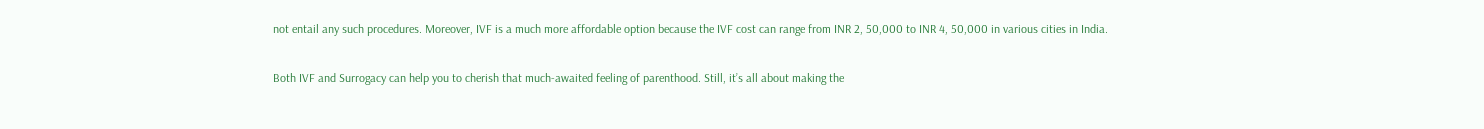not entail any such procedures. Moreover, IVF is a much more affordable option because the IVF cost can range from INR 2, 50,000 to INR 4, 50,000 in various cities in India.

Both IVF and Surrogacy can help you to cherish that much-awaited feeling of parenthood. Still, it’s all about making the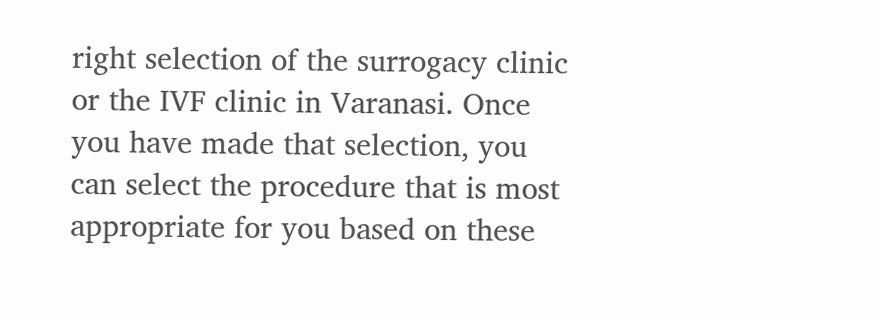right selection of the surrogacy clinic or the IVF clinic in Varanasi. Once you have made that selection, you can select the procedure that is most appropriate for you based on these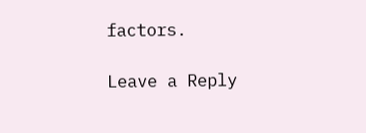factors.

Leave a Reply